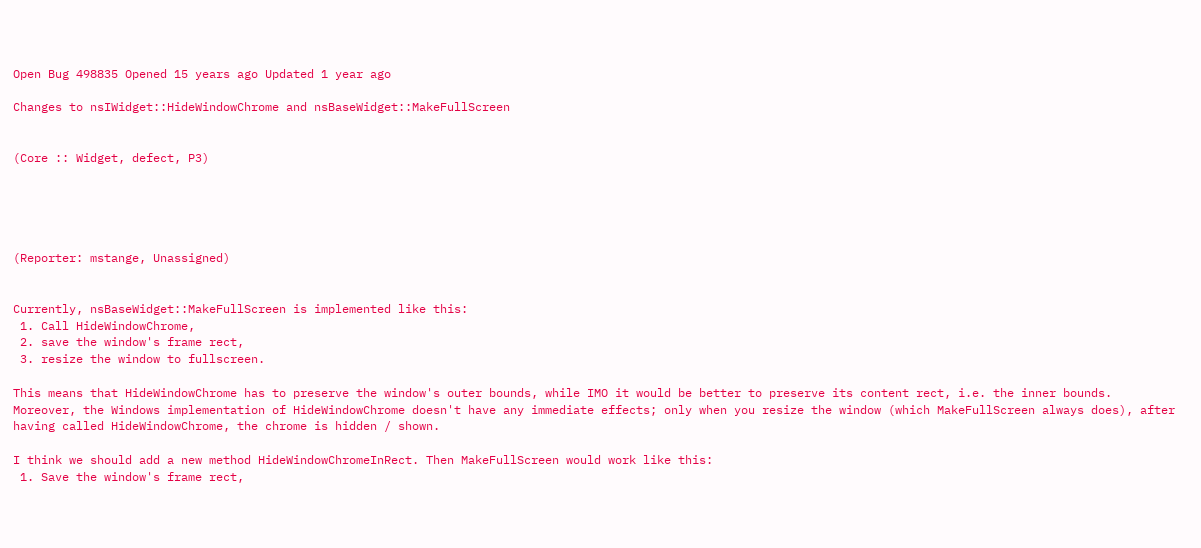Open Bug 498835 Opened 15 years ago Updated 1 year ago

Changes to nsIWidget::HideWindowChrome and nsBaseWidget::MakeFullScreen


(Core :: Widget, defect, P3)





(Reporter: mstange, Unassigned)


Currently, nsBaseWidget::MakeFullScreen is implemented like this:
 1. Call HideWindowChrome,
 2. save the window's frame rect,
 3. resize the window to fullscreen.

This means that HideWindowChrome has to preserve the window's outer bounds, while IMO it would be better to preserve its content rect, i.e. the inner bounds.
Moreover, the Windows implementation of HideWindowChrome doesn't have any immediate effects; only when you resize the window (which MakeFullScreen always does), after having called HideWindowChrome, the chrome is hidden / shown.

I think we should add a new method HideWindowChromeInRect. Then MakeFullScreen would work like this:
 1. Save the window's frame rect,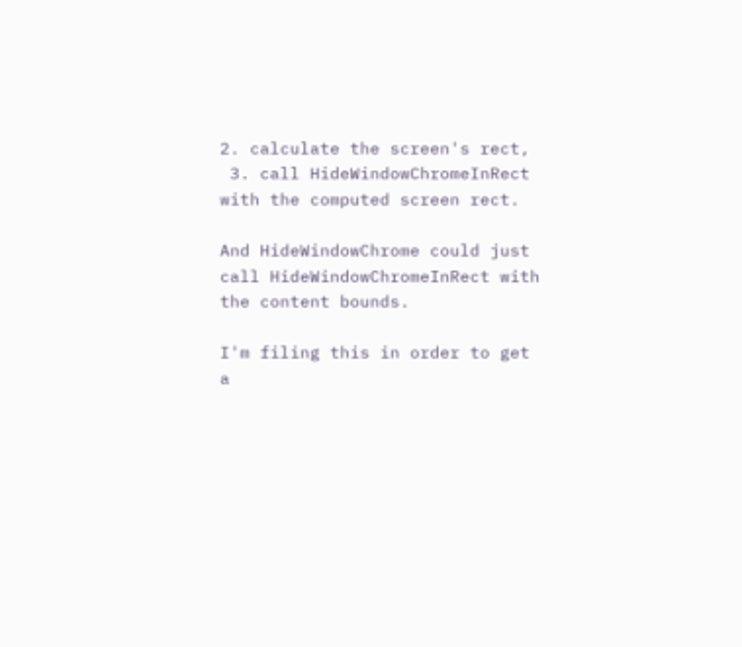2. calculate the screen's rect,
 3. call HideWindowChromeInRect with the computed screen rect.

And HideWindowChrome could just call HideWindowChromeInRect with the content bounds.

I'm filing this in order to get a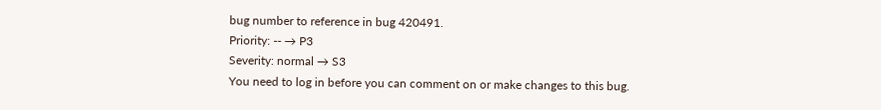bug number to reference in bug 420491.
Priority: -- → P3
Severity: normal → S3
You need to log in before you can comment on or make changes to this bug.